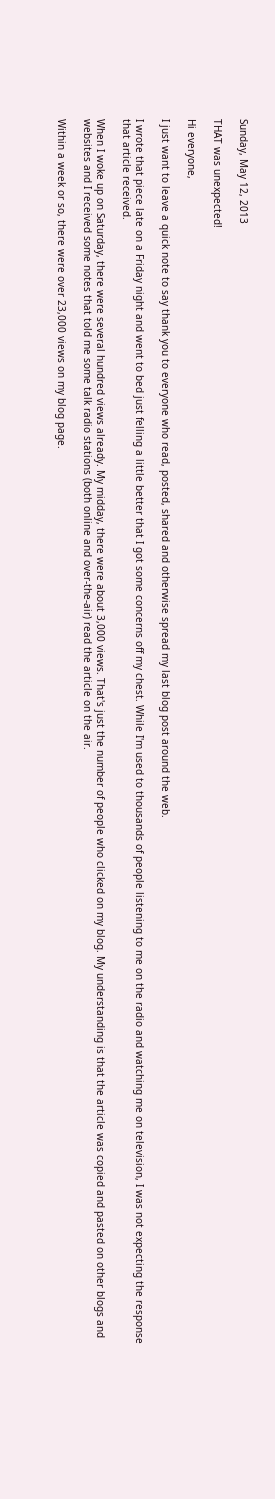Sunday, May 12, 2013

THAT was unexpected!

Hi everyone,

I just want to leave a quick note to say thank you to everyone who read, posted, shared and otherwise spread my last blog post around the web.

I wrote that piece late on a Friday night and went to bed just felling a little better that I got some concerns off my chest. While I'm used to thousands of people listening to me on the radio and watching me on television, I was not expecting the response that article received.

When I woke up on Saturday, there were several hundred views already. My midday, there were about 3,000 views. That's just the number of people who clicked on my blog. My understanding is that the article was copied and pasted on other blogs and websites and I received some notes that told me some talk radio stations (both online and over-the-air) read the article on the air.

Within a week or so, there were over 23,000 views on my blog page.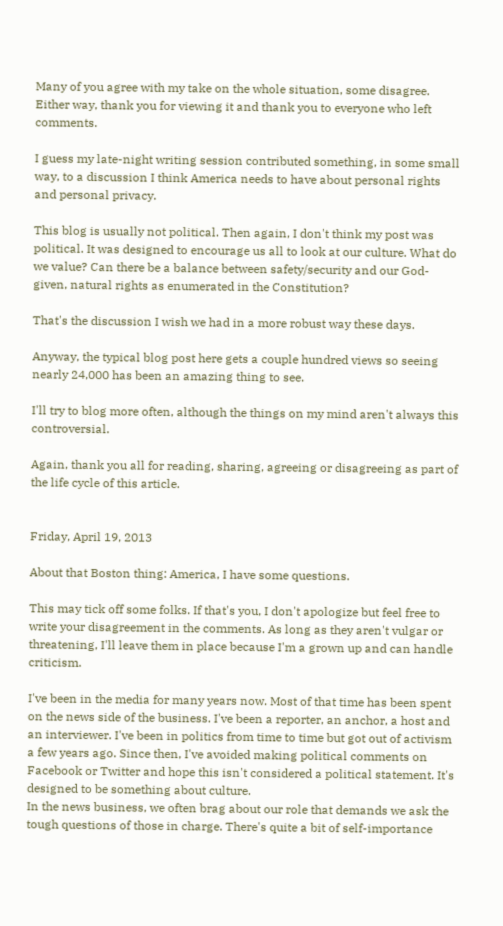Many of you agree with my take on the whole situation, some disagree. Either way, thank you for viewing it and thank you to everyone who left comments.

I guess my late-night writing session contributed something, in some small way, to a discussion I think America needs to have about personal rights and personal privacy.

This blog is usually not political. Then again, I don't think my post was political. It was designed to encourage us all to look at our culture. What do we value? Can there be a balance between safety/security and our God-given, natural rights as enumerated in the Constitution?

That's the discussion I wish we had in a more robust way these days.

Anyway, the typical blog post here gets a couple hundred views so seeing nearly 24,000 has been an amazing thing to see.

I'll try to blog more often, although the things on my mind aren't always this controversial.

Again, thank you all for reading, sharing, agreeing or disagreeing as part of the life cycle of this article.


Friday, April 19, 2013

About that Boston thing: America, I have some questions.

This may tick off some folks. If that's you, I don't apologize but feel free to write your disagreement in the comments. As long as they aren't vulgar or threatening, I'll leave them in place because I'm a grown up and can handle criticism.

I've been in the media for many years now. Most of that time has been spent on the news side of the business. I've been a reporter, an anchor, a host and an interviewer. I've been in politics from time to time but got out of activism a few years ago. Since then, I've avoided making political comments on Facebook or Twitter and hope this isn't considered a political statement. It's designed to be something about culture.
In the news business, we often brag about our role that demands we ask the tough questions of those in charge. There's quite a bit of self-importance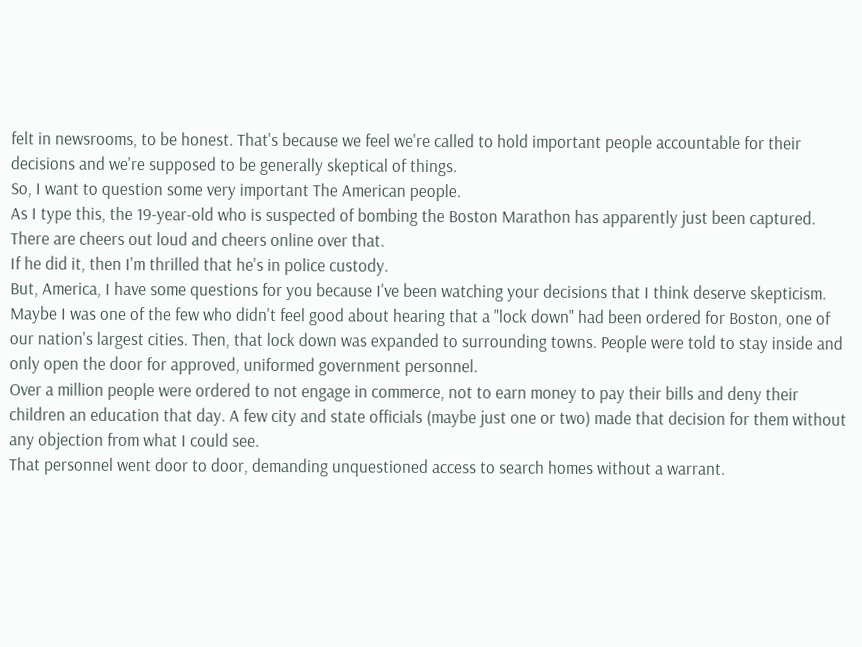felt in newsrooms, to be honest. That's because we feel we're called to hold important people accountable for their decisions and we're supposed to be generally skeptical of things.
So, I want to question some very important The American people.
As I type this, the 19-year-old who is suspected of bombing the Boston Marathon has apparently just been captured. There are cheers out loud and cheers online over that.
If he did it, then I'm thrilled that he's in police custody.
But, America, I have some questions for you because I've been watching your decisions that I think deserve skepticism.
Maybe I was one of the few who didn't feel good about hearing that a "lock down" had been ordered for Boston, one of our nation's largest cities. Then, that lock down was expanded to surrounding towns. People were told to stay inside and only open the door for approved, uniformed government personnel.
Over a million people were ordered to not engage in commerce, not to earn money to pay their bills and deny their children an education that day. A few city and state officials (maybe just one or two) made that decision for them without any objection from what I could see.
That personnel went door to door, demanding unquestioned access to search homes without a warrant.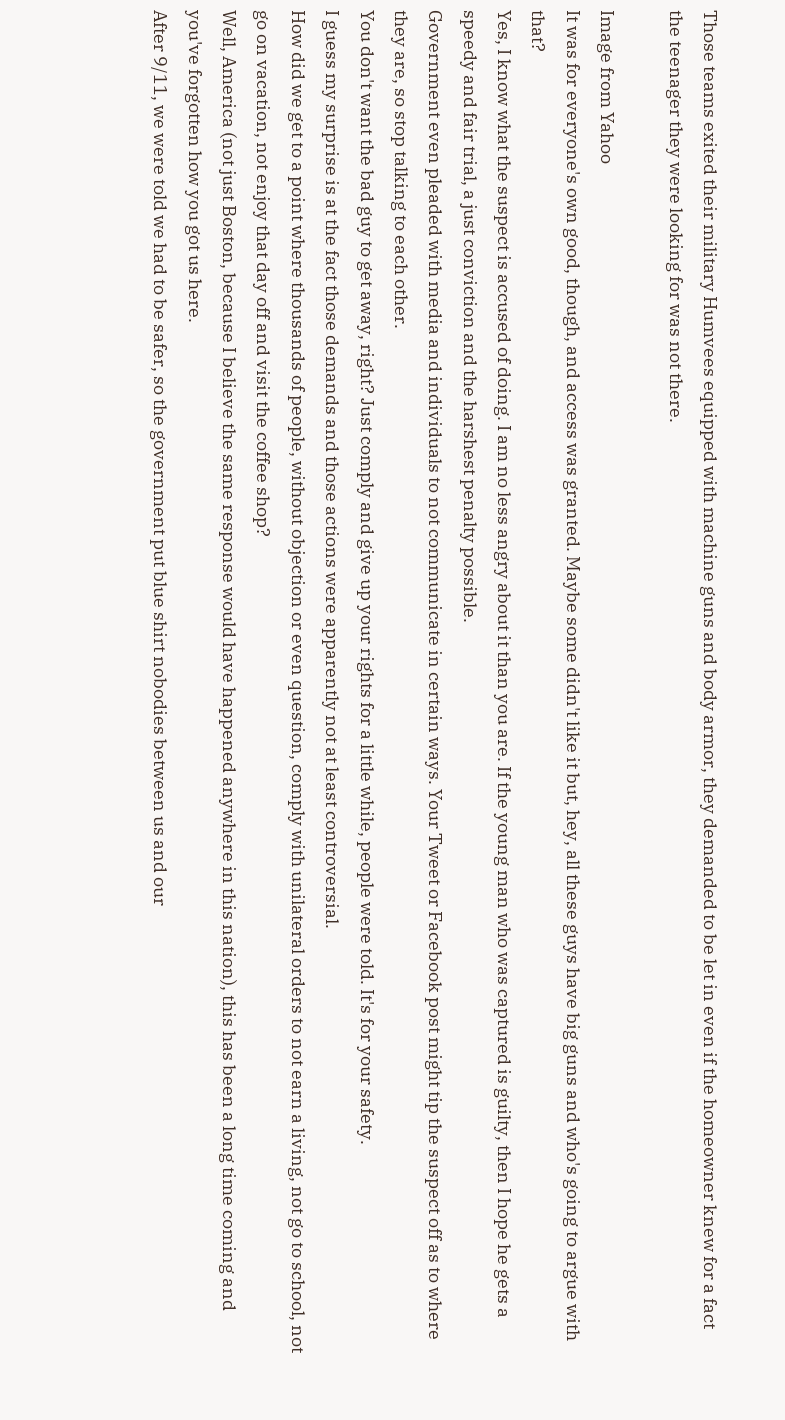Those teams exited their military Humvees equipped with machine guns and body armor, they demanded to be let in even if the homeowner knew for a fact the teenager they were looking for was not there.

Image from Yahoo
It was for everyone's own good, though, and access was granted. Maybe some didn't like it but, hey, all these guys have big guns and who's going to argue with that?
Yes, I know what the suspect is accused of doing. I am no less angry about it than you are. If the young man who was captured is guilty, then I hope he gets a speedy and fair trial, a just conviction and the harshest penalty possible.
Government even pleaded with media and individuals to not communicate in certain ways. Your Tweet or Facebook post might tip the suspect off as to where they are, so stop talking to each other.
You don't want the bad guy to get away, right? Just comply and give up your rights for a little while, people were told. It's for your safety.
I guess my surprise is at the fact those demands and those actions were apparently not at least controversial.
How did we get to a point where thousands of people, without objection or even question, comply with unilateral orders to not earn a living, not go to school, not go on vacation, not enjoy that day off and visit the coffee shop?
Well, America (not just Boston, because I believe the same response would have happened anywhere in this nation), this has been a long time coming and you've forgotten how you got us here.
After 9/11, we were told we had to be safer, so the government put blue shirt nobodies between us and our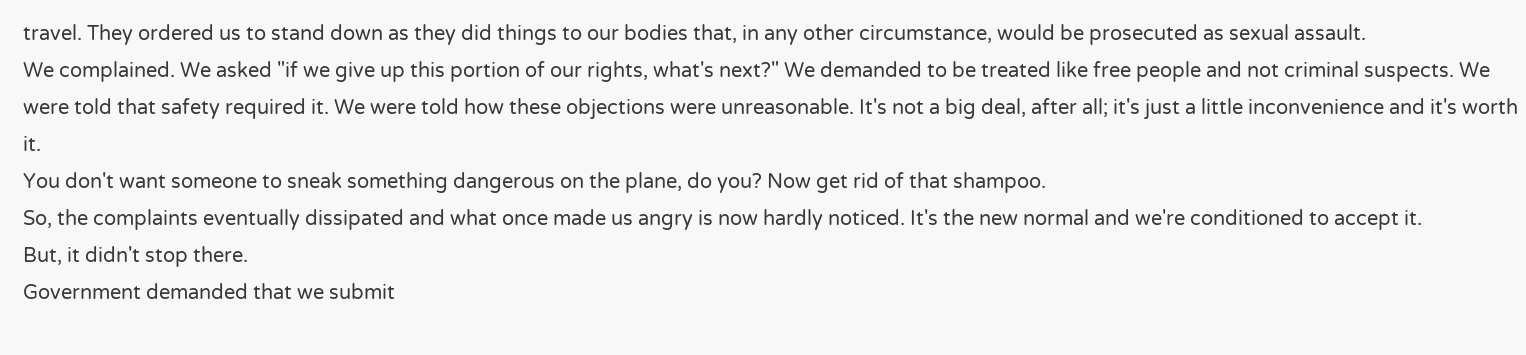travel. They ordered us to stand down as they did things to our bodies that, in any other circumstance, would be prosecuted as sexual assault.
We complained. We asked "if we give up this portion of our rights, what's next?" We demanded to be treated like free people and not criminal suspects. We were told that safety required it. We were told how these objections were unreasonable. It's not a big deal, after all; it's just a little inconvenience and it's worth it.
You don't want someone to sneak something dangerous on the plane, do you? Now get rid of that shampoo.
So, the complaints eventually dissipated and what once made us angry is now hardly noticed. It's the new normal and we're conditioned to accept it.
But, it didn't stop there.
Government demanded that we submit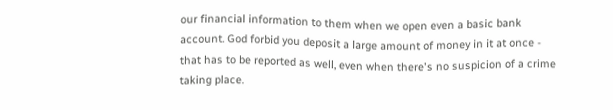our financial information to them when we open even a basic bank account. God forbid you deposit a large amount of money in it at once - that has to be reported as well, even when there's no suspicion of a crime taking place.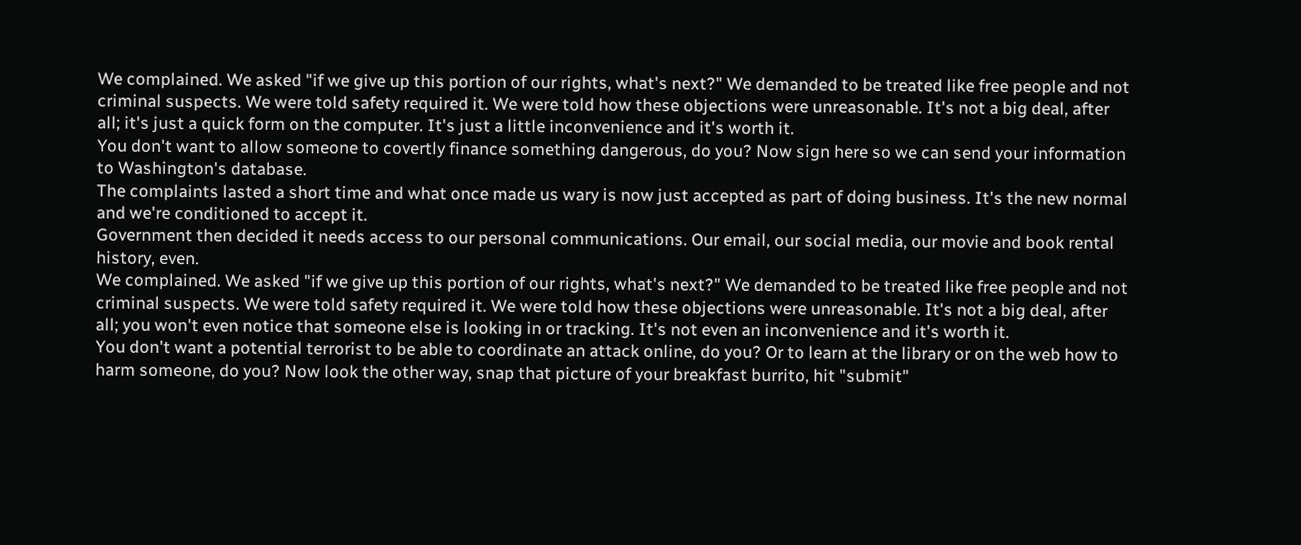We complained. We asked "if we give up this portion of our rights, what's next?" We demanded to be treated like free people and not criminal suspects. We were told safety required it. We were told how these objections were unreasonable. It's not a big deal, after all; it's just a quick form on the computer. It's just a little inconvenience and it's worth it.
You don't want to allow someone to covertly finance something dangerous, do you? Now sign here so we can send your information to Washington's database.
The complaints lasted a short time and what once made us wary is now just accepted as part of doing business. It's the new normal and we're conditioned to accept it.
Government then decided it needs access to our personal communications. Our email, our social media, our movie and book rental history, even.
We complained. We asked "if we give up this portion of our rights, what's next?" We demanded to be treated like free people and not criminal suspects. We were told safety required it. We were told how these objections were unreasonable. It's not a big deal, after all; you won't even notice that someone else is looking in or tracking. It's not even an inconvenience and it's worth it.
You don't want a potential terrorist to be able to coordinate an attack online, do you? Or to learn at the library or on the web how to harm someone, do you? Now look the other way, snap that picture of your breakfast burrito, hit "submit"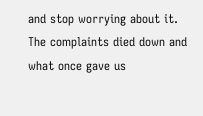and stop worrying about it.
The complaints died down and what once gave us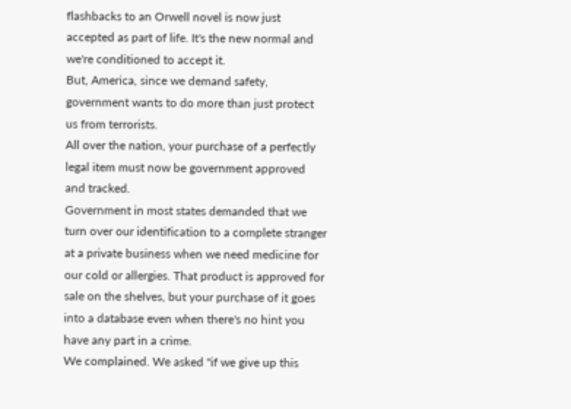flashbacks to an Orwell novel is now just accepted as part of life. It's the new normal and we're conditioned to accept it.
But, America, since we demand safety, government wants to do more than just protect us from terrorists.
All over the nation, your purchase of a perfectly legal item must now be government approved and tracked.
Government in most states demanded that we turn over our identification to a complete stranger at a private business when we need medicine for our cold or allergies. That product is approved for sale on the shelves, but your purchase of it goes into a database even when there's no hint you have any part in a crime.
We complained. We asked "if we give up this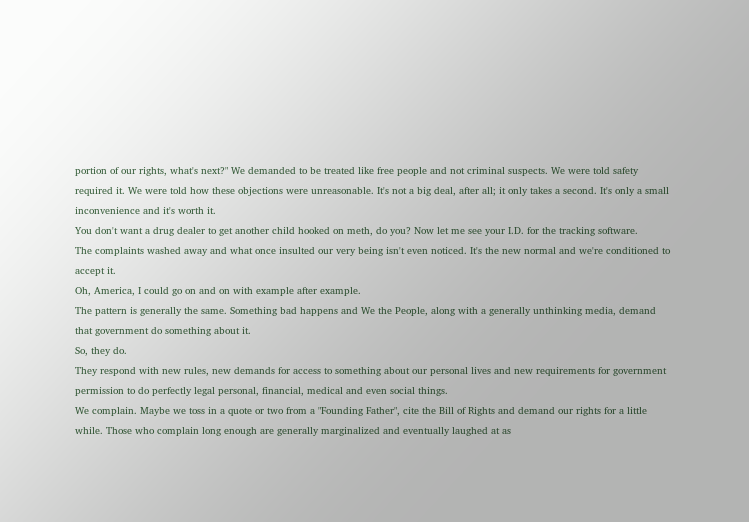portion of our rights, what's next?" We demanded to be treated like free people and not criminal suspects. We were told safety required it. We were told how these objections were unreasonable. It's not a big deal, after all; it only takes a second. It's only a small inconvenience and it's worth it.
You don't want a drug dealer to get another child hooked on meth, do you? Now let me see your I.D. for the tracking software.
The complaints washed away and what once insulted our very being isn't even noticed. It's the new normal and we're conditioned to accept it.
Oh, America, I could go on and on with example after example.
The pattern is generally the same. Something bad happens and We the People, along with a generally unthinking media, demand that government do something about it.
So, they do.
They respond with new rules, new demands for access to something about our personal lives and new requirements for government permission to do perfectly legal personal, financial, medical and even social things.
We complain. Maybe we toss in a quote or two from a "Founding Father", cite the Bill of Rights and demand our rights for a little while. Those who complain long enough are generally marginalized and eventually laughed at as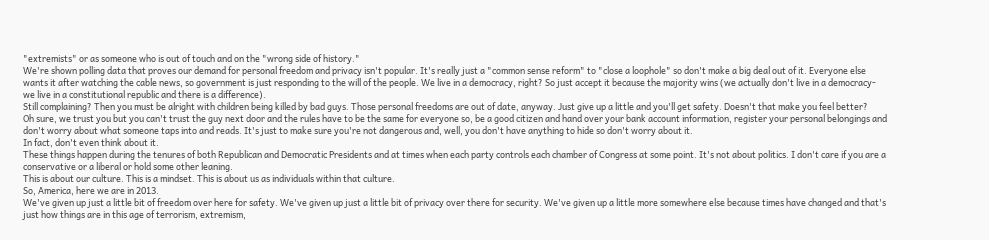"extremists" or as someone who is out of touch and on the "wrong side of history."
We're shown polling data that proves our demand for personal freedom and privacy isn't popular. It's really just a "common sense reform" to "close a loophole" so don't make a big deal out of it. Everyone else wants it after watching the cable news, so government is just responding to the will of the people. We live in a democracy, right? So just accept it because the majority wins (we actually don't live in a democracy- we live in a constitutional republic and there is a difference).
Still complaining? Then you must be alright with children being killed by bad guys. Those personal freedoms are out of date, anyway. Just give up a little and you'll get safety. Doesn't that make you feel better?
Oh sure, we trust you but you can't trust the guy next door and the rules have to be the same for everyone so, be a good citizen and hand over your bank account information, register your personal belongings and don't worry about what someone taps into and reads. It's just to make sure you're not dangerous and, well, you don't have anything to hide so don't worry about it.
In fact, don't even think about it.
These things happen during the tenures of both Republican and Democratic Presidents and at times when each party controls each chamber of Congress at some point. It's not about politics. I don't care if you are a conservative or a liberal or hold some other leaning.
This is about our culture. This is a mindset. This is about us as individuals within that culture.
So, America, here we are in 2013.
We've given up just a little bit of freedom over here for safety. We've given up just a little bit of privacy over there for security. We've given up a little more somewhere else because times have changed and that's just how things are in this age of terrorism, extremism,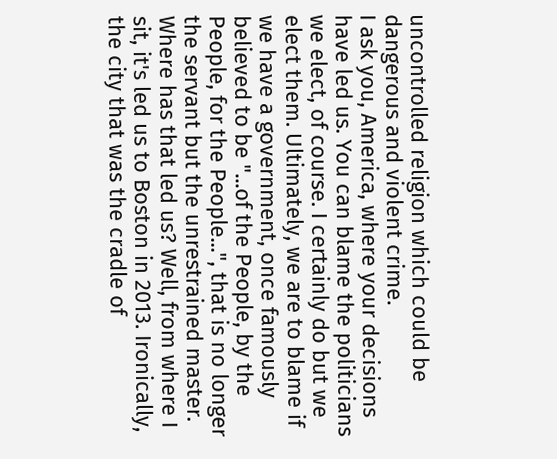uncontrolled religion which could be dangerous and violent crime.
I ask you, America, where your decisions have led us. You can blame the politicians we elect, of course. I certainly do but we elect them. Ultimately, we are to blame if we have a government, once famously believed to be "...of the People, by the People, for the People...", that is no longer the servant but the unrestrained master.
Where has that led us? Well, from where I sit, it's led us to Boston in 2013. Ironically, the city that was the cradle of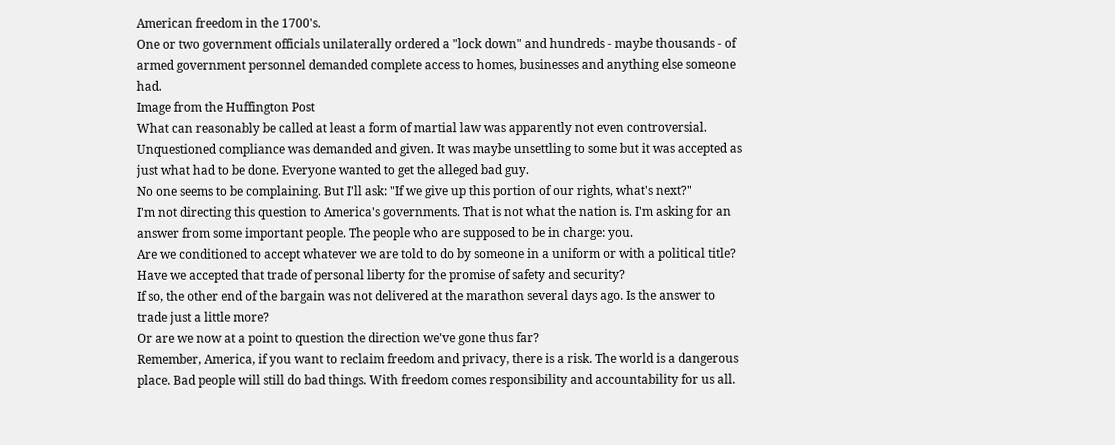American freedom in the 1700's.
One or two government officials unilaterally ordered a "lock down" and hundreds - maybe thousands - of armed government personnel demanded complete access to homes, businesses and anything else someone had.
Image from the Huffington Post
What can reasonably be called at least a form of martial law was apparently not even controversial. Unquestioned compliance was demanded and given. It was maybe unsettling to some but it was accepted as just what had to be done. Everyone wanted to get the alleged bad guy.
No one seems to be complaining. But I'll ask: "If we give up this portion of our rights, what's next?"
I'm not directing this question to America's governments. That is not what the nation is. I'm asking for an answer from some important people. The people who are supposed to be in charge: you.
Are we conditioned to accept whatever we are told to do by someone in a uniform or with a political title? Have we accepted that trade of personal liberty for the promise of safety and security?
If so, the other end of the bargain was not delivered at the marathon several days ago. Is the answer to trade just a little more?
Or are we now at a point to question the direction we've gone thus far?
Remember, America, if you want to reclaim freedom and privacy, there is a risk. The world is a dangerous place. Bad people will still do bad things. With freedom comes responsibility and accountability for us all.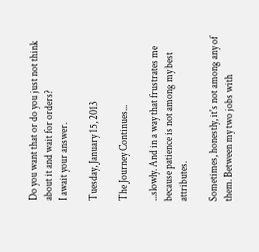Do you want that or do you just not think about it and wait for orders?
I await your answer.

Tuesday, January 15, 2013

The Journey Continues...

...slowly. And in a way that frustrates me because patience is not among my best attributes.

Sometimes, honestly, it's not among any of them. Between my two jobs with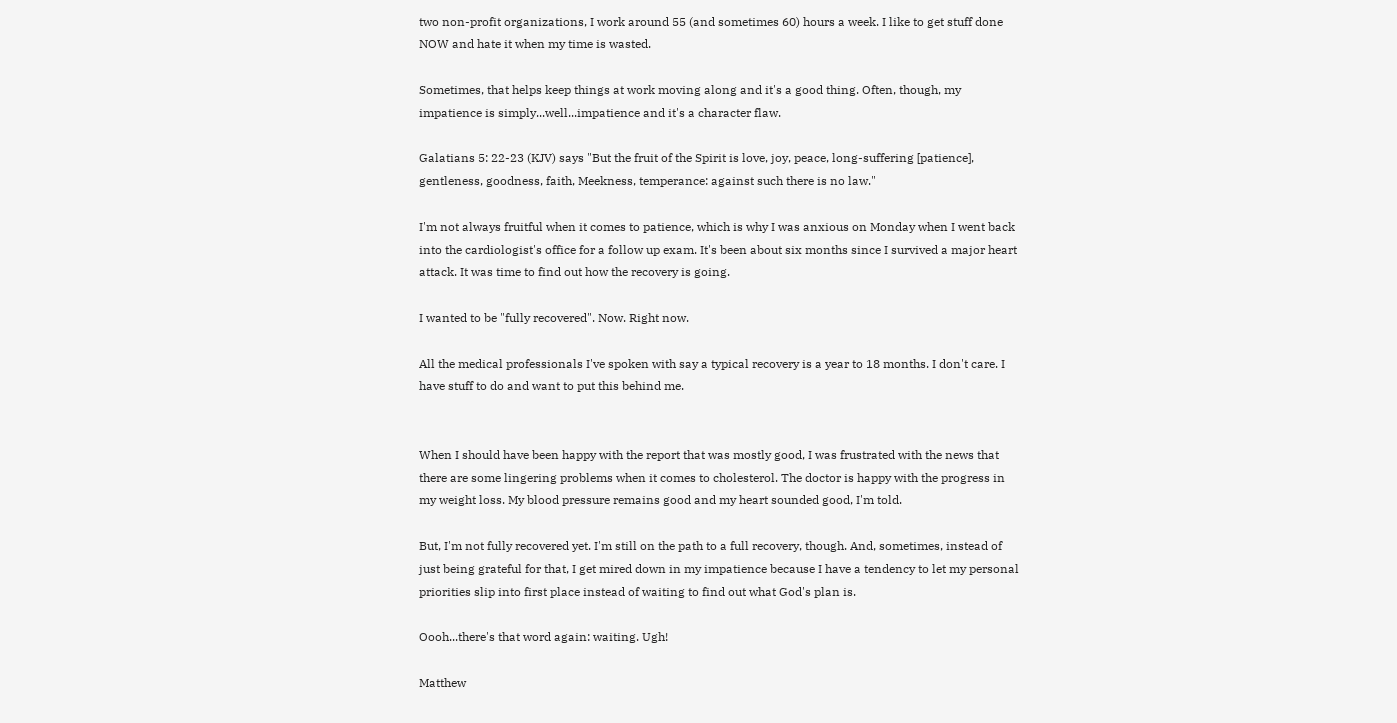two non-profit organizations, I work around 55 (and sometimes 60) hours a week. I like to get stuff done NOW and hate it when my time is wasted.

Sometimes, that helps keep things at work moving along and it's a good thing. Often, though, my impatience is simply...well...impatience and it's a character flaw.

Galatians 5: 22-23 (KJV) says "But the fruit of the Spirit is love, joy, peace, long-suffering [patience], gentleness, goodness, faith, Meekness, temperance: against such there is no law."

I'm not always fruitful when it comes to patience, which is why I was anxious on Monday when I went back into the cardiologist's office for a follow up exam. It's been about six months since I survived a major heart attack. It was time to find out how the recovery is going.

I wanted to be "fully recovered". Now. Right now.

All the medical professionals I've spoken with say a typical recovery is a year to 18 months. I don't care. I have stuff to do and want to put this behind me.


When I should have been happy with the report that was mostly good, I was frustrated with the news that there are some lingering problems when it comes to cholesterol. The doctor is happy with the progress in my weight loss. My blood pressure remains good and my heart sounded good, I'm told.

But, I'm not fully recovered yet. I'm still on the path to a full recovery, though. And, sometimes, instead of just being grateful for that, I get mired down in my impatience because I have a tendency to let my personal priorities slip into first place instead of waiting to find out what God's plan is.

Oooh...there's that word again: waiting. Ugh!

Matthew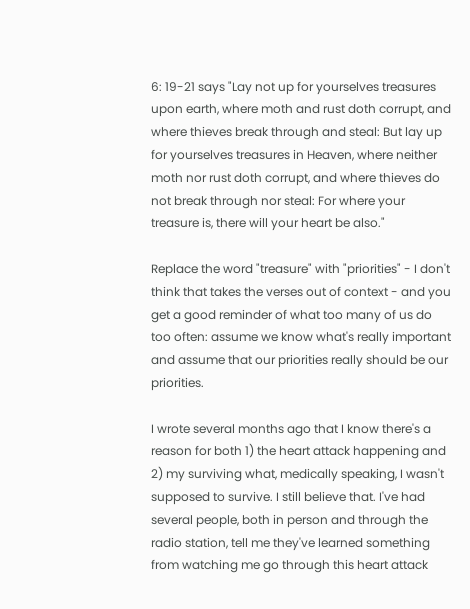6: 19-21 says "Lay not up for yourselves treasures upon earth, where moth and rust doth corrupt, and where thieves break through and steal: But lay up for yourselves treasures in Heaven, where neither moth nor rust doth corrupt, and where thieves do not break through nor steal: For where your treasure is, there will your heart be also."

Replace the word "treasure" with "priorities" - I don't think that takes the verses out of context - and you get a good reminder of what too many of us do too often: assume we know what's really important and assume that our priorities really should be our priorities.

I wrote several months ago that I know there's a reason for both 1) the heart attack happening and 2) my surviving what, medically speaking, I wasn't supposed to survive. I still believe that. I've had several people, both in person and through the radio station, tell me they've learned something from watching me go through this heart attack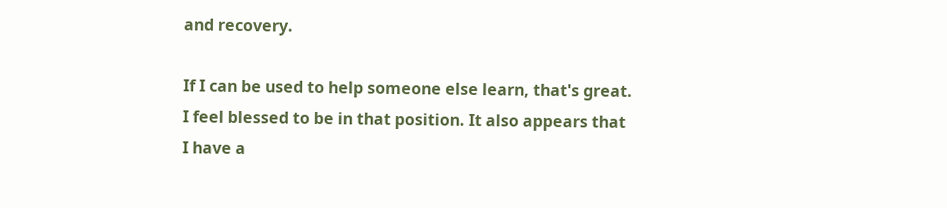and recovery.

If I can be used to help someone else learn, that's great. I feel blessed to be in that position. It also appears that I have a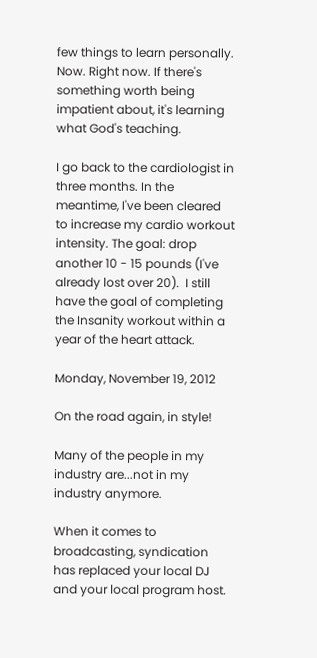few things to learn personally. Now. Right now. If there's something worth being impatient about, it's learning what God's teaching.

I go back to the cardiologist in three months. In the meantime, I've been cleared to increase my cardio workout intensity. The goal: drop another 10 - 15 pounds (I've already lost over 20).  I still have the goal of completing the Insanity workout within a year of the heart attack.

Monday, November 19, 2012

On the road again, in style!

Many of the people in my industry are...not in my industry anymore.

When it comes to broadcasting, syndication has replaced your local DJ and your local program host.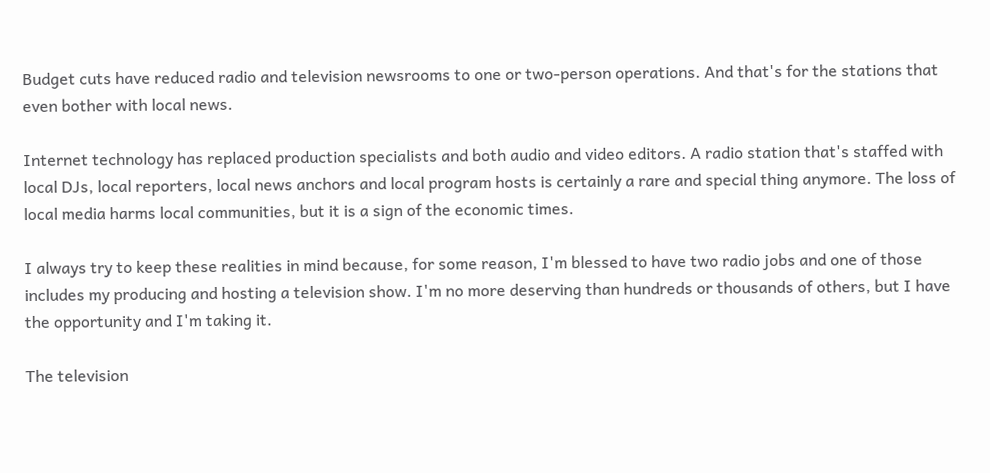Budget cuts have reduced radio and television newsrooms to one or two-person operations. And that's for the stations that even bother with local news.

Internet technology has replaced production specialists and both audio and video editors. A radio station that's staffed with local DJs, local reporters, local news anchors and local program hosts is certainly a rare and special thing anymore. The loss of local media harms local communities, but it is a sign of the economic times.

I always try to keep these realities in mind because, for some reason, I'm blessed to have two radio jobs and one of those includes my producing and hosting a television show. I'm no more deserving than hundreds or thousands of others, but I have the opportunity and I'm taking it.

The television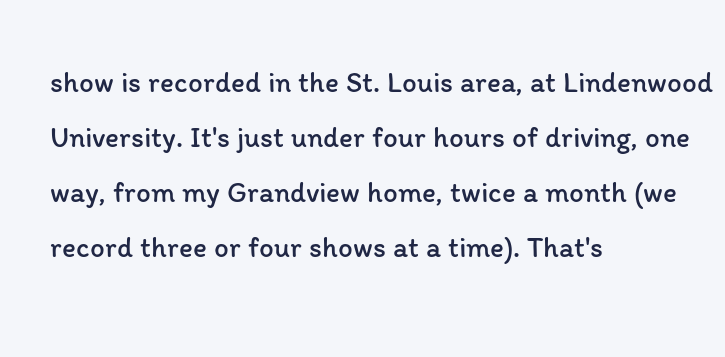show is recorded in the St. Louis area, at Lindenwood University. It's just under four hours of driving, one way, from my Grandview home, twice a month (we record three or four shows at a time). That's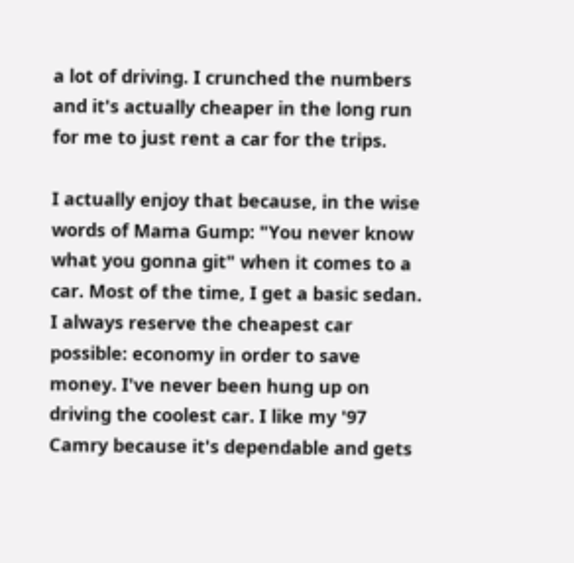a lot of driving. I crunched the numbers and it's actually cheaper in the long run for me to just rent a car for the trips.

I actually enjoy that because, in the wise words of Mama Gump: "You never know what you gonna git" when it comes to a car. Most of the time, I get a basic sedan. I always reserve the cheapest car possible: economy in order to save money. I've never been hung up on driving the coolest car. I like my '97 Camry because it's dependable and gets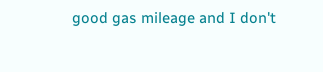good gas mileage and I don't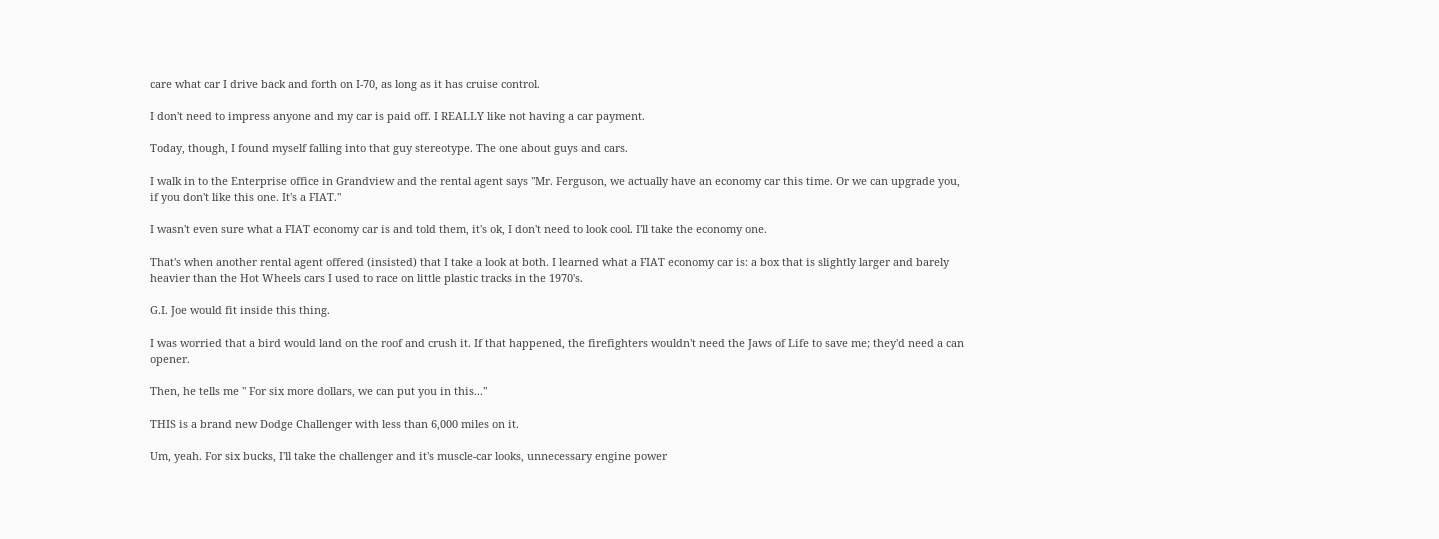care what car I drive back and forth on I-70, as long as it has cruise control.

I don't need to impress anyone and my car is paid off. I REALLY like not having a car payment.

Today, though, I found myself falling into that guy stereotype. The one about guys and cars.

I walk in to the Enterprise office in Grandview and the rental agent says "Mr. Ferguson, we actually have an economy car this time. Or we can upgrade you, if you don't like this one. It's a FIAT."

I wasn't even sure what a FIAT economy car is and told them, it's ok, I don't need to look cool. I'll take the economy one.

That's when another rental agent offered (insisted) that I take a look at both. I learned what a FIAT economy car is: a box that is slightly larger and barely heavier than the Hot Wheels cars I used to race on little plastic tracks in the 1970's.

G.I. Joe would fit inside this thing.

I was worried that a bird would land on the roof and crush it. If that happened, the firefighters wouldn't need the Jaws of Life to save me; they'd need a can opener.

Then, he tells me " For six more dollars, we can put you in this..."

THIS is a brand new Dodge Challenger with less than 6,000 miles on it.

Um, yeah. For six bucks, I'll take the challenger and it's muscle-car looks, unnecessary engine power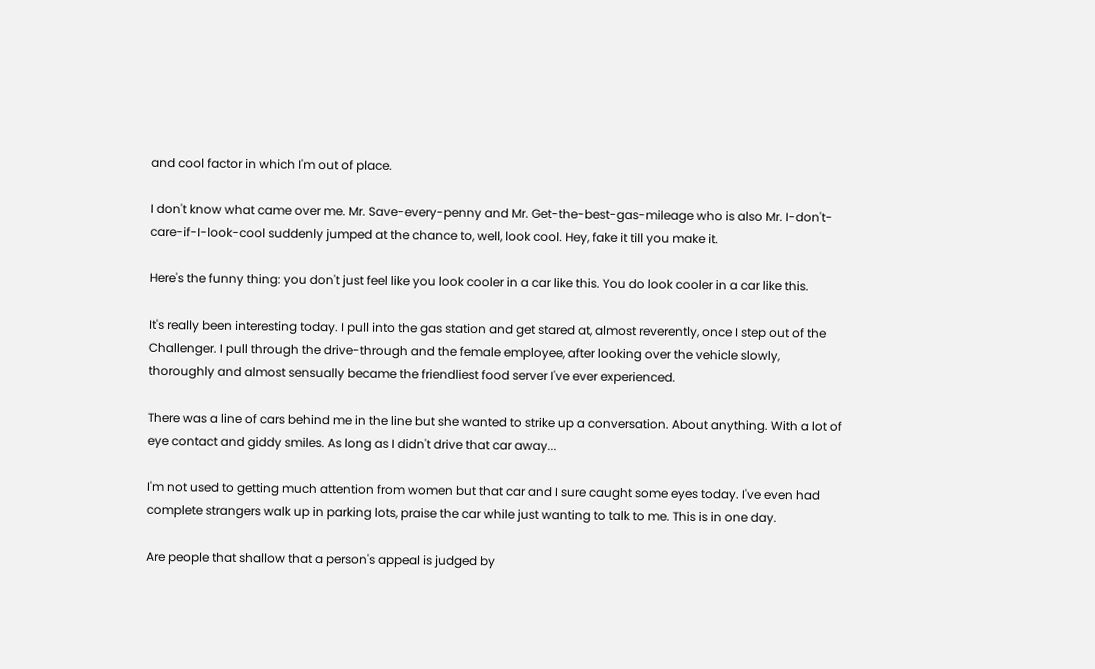and cool factor in which I'm out of place.

I don't know what came over me. Mr. Save-every-penny and Mr. Get-the-best-gas-mileage who is also Mr. I-don't-care-if-I-look-cool suddenly jumped at the chance to, well, look cool. Hey, fake it till you make it.

Here's the funny thing: you don't just feel like you look cooler in a car like this. You do look cooler in a car like this.

It's really been interesting today. I pull into the gas station and get stared at, almost reverently, once I step out of the Challenger. I pull through the drive-through and the female employee, after looking over the vehicle slowly, thoroughly and almost sensually became the friendliest food server I've ever experienced.

There was a line of cars behind me in the line but she wanted to strike up a conversation. About anything. With a lot of eye contact and giddy smiles. As long as I didn't drive that car away...

I'm not used to getting much attention from women but that car and I sure caught some eyes today. I've even had complete strangers walk up in parking lots, praise the car while just wanting to talk to me. This is in one day.

Are people that shallow that a person's appeal is judged by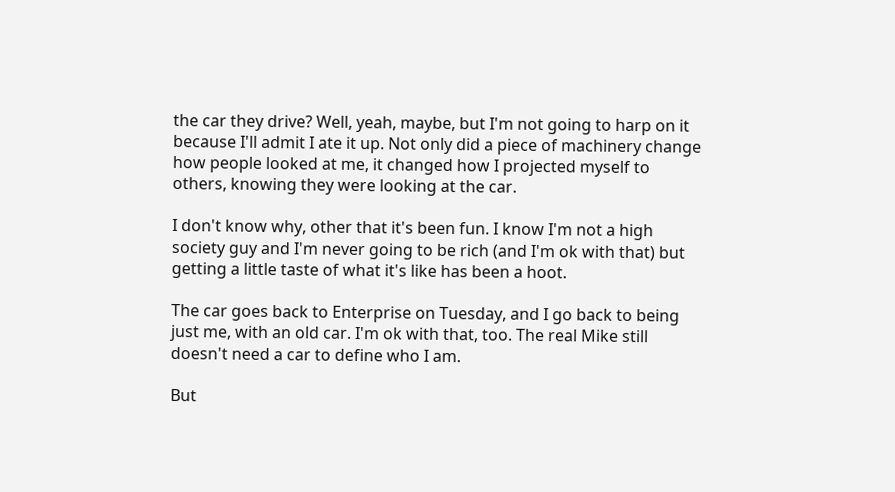the car they drive? Well, yeah, maybe, but I'm not going to harp on it because I'll admit I ate it up. Not only did a piece of machinery change how people looked at me, it changed how I projected myself to others, knowing they were looking at the car.

I don't know why, other that it's been fun. I know I'm not a high society guy and I'm never going to be rich (and I'm ok with that) but getting a little taste of what it's like has been a hoot.

The car goes back to Enterprise on Tuesday, and I go back to being just me, with an old car. I'm ok with that, too. The real Mike still doesn't need a car to define who I am.

But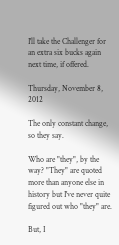I'll take the Challenger for an extra six bucks again next time, if offered.

Thursday, November 8, 2012

The only constant change, so they say.

Who are "they", by the way? "They" are quoted more than anyone else in history but I've never quite figured out who "they" are.

But, I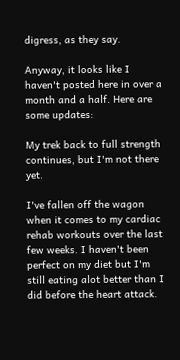digress, as they say.

Anyway, it looks like I haven't posted here in over a month and a half. Here are some updates:

My trek back to full strength continues, but I'm not there yet.

I've fallen off the wagon when it comes to my cardiac rehab workouts over the last few weeks. I haven't been perfect on my diet but I'm still eating alot better than I did before the heart attack.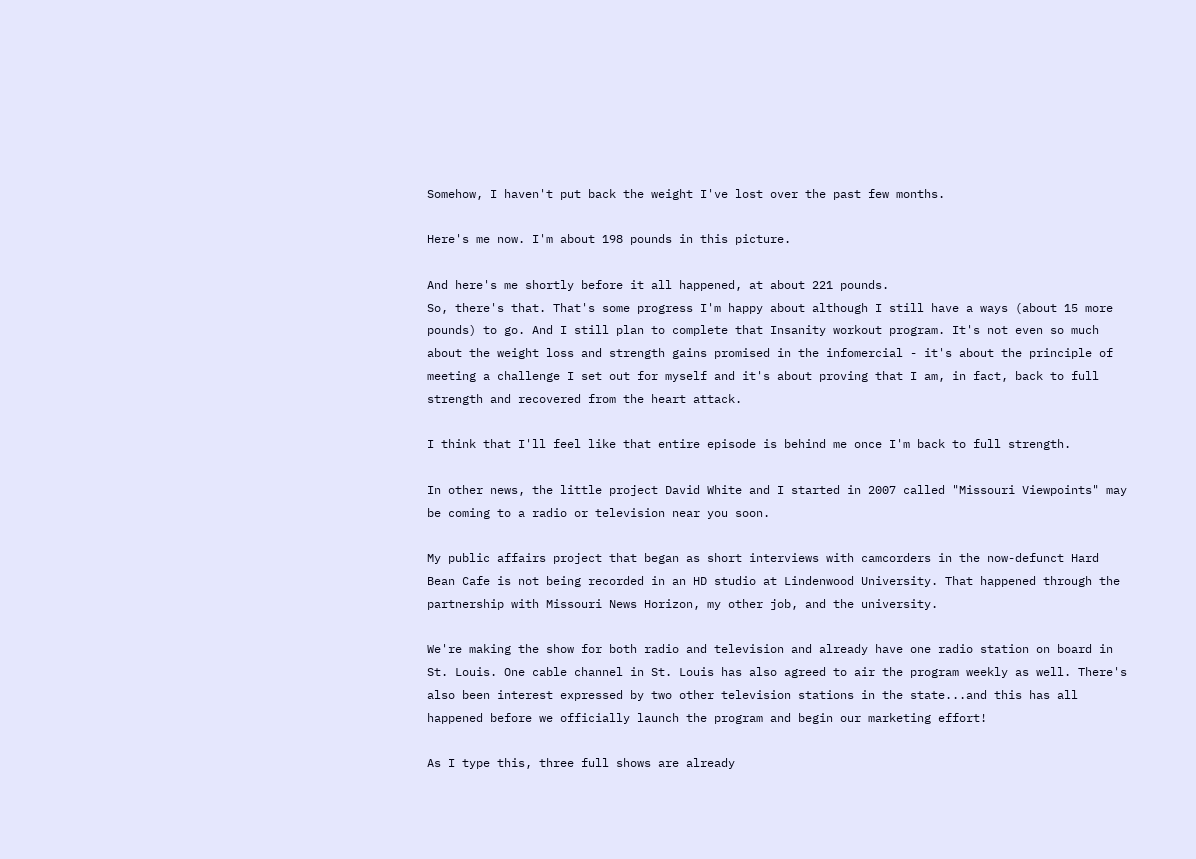Somehow, I haven't put back the weight I've lost over the past few months.

Here's me now. I'm about 198 pounds in this picture.

And here's me shortly before it all happened, at about 221 pounds.
So, there's that. That's some progress I'm happy about although I still have a ways (about 15 more pounds) to go. And I still plan to complete that Insanity workout program. It's not even so much about the weight loss and strength gains promised in the infomercial - it's about the principle of meeting a challenge I set out for myself and it's about proving that I am, in fact, back to full strength and recovered from the heart attack.

I think that I'll feel like that entire episode is behind me once I'm back to full strength.

In other news, the little project David White and I started in 2007 called "Missouri Viewpoints" may be coming to a radio or television near you soon.

My public affairs project that began as short interviews with camcorders in the now-defunct Hard Bean Cafe is not being recorded in an HD studio at Lindenwood University. That happened through the partnership with Missouri News Horizon, my other job, and the university.

We're making the show for both radio and television and already have one radio station on board in St. Louis. One cable channel in St. Louis has also agreed to air the program weekly as well. There's also been interest expressed by two other television stations in the state...and this has all happened before we officially launch the program and begin our marketing effort!

As I type this, three full shows are already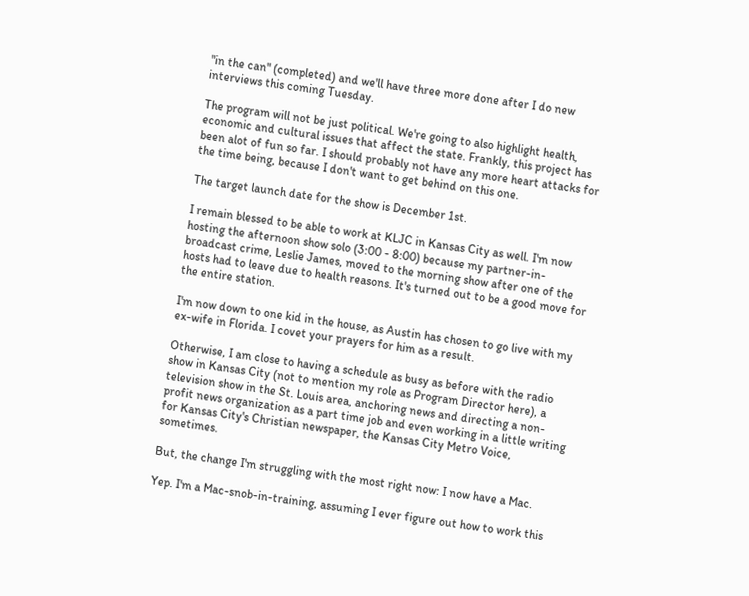"in the can" (completed) and we'll have three more done after I do new interviews this coming Tuesday.

The program will not be just political. We're going to also highlight health, economic and cultural issues that affect the state. Frankly, this project has been alot of fun so far. I should probably not have any more heart attacks for the time being, because I don't want to get behind on this one.

The target launch date for the show is December 1st.

I remain blessed to be able to work at KLJC in Kansas City as well. I'm now hosting the afternoon show solo (3:00 - 8:00) because my partner-in-broadcast crime, Leslie James, moved to the morning show after one of the hosts had to leave due to health reasons. It's turned out to be a good move for the entire station.

I'm now down to one kid in the house, as Austin has chosen to go live with my ex-wife in Florida. I covet your prayers for him as a result.

Otherwise, I am close to having a schedule as busy as before with the radio show in Kansas City (not to mention my role as Program Director here), a television show in the St. Louis area, anchoring news and directing a non-profit news organization as a part time job and even working in a little writing for Kansas City's Christian newspaper, the Kansas City Metro Voice, sometimes.

But, the change I'm struggling with the most right now: I now have a Mac.

Yep. I'm a Mac-snob-in-training, assuming I ever figure out how to work this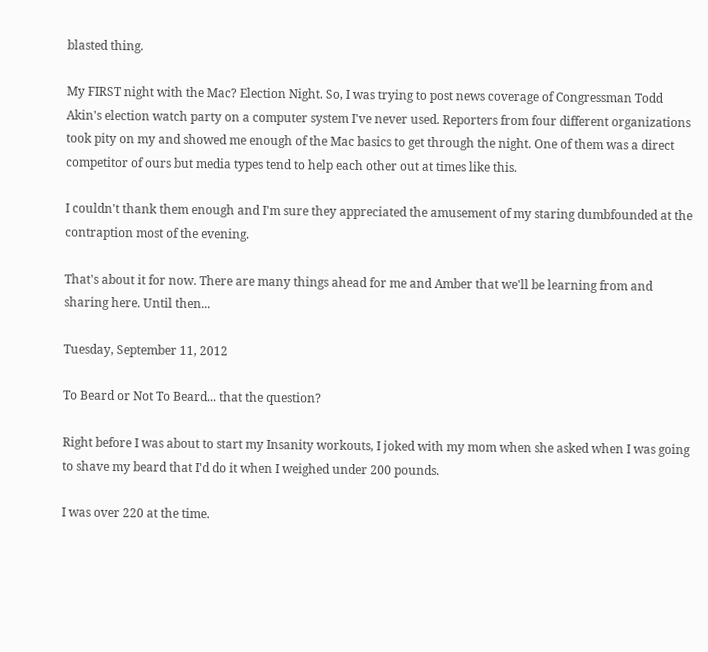blasted thing.

My FIRST night with the Mac? Election Night. So, I was trying to post news coverage of Congressman Todd Akin's election watch party on a computer system I've never used. Reporters from four different organizations took pity on my and showed me enough of the Mac basics to get through the night. One of them was a direct competitor of ours but media types tend to help each other out at times like this.

I couldn't thank them enough and I'm sure they appreciated the amusement of my staring dumbfounded at the contraption most of the evening.

That's about it for now. There are many things ahead for me and Amber that we'll be learning from and sharing here. Until then...

Tuesday, September 11, 2012

To Beard or Not To Beard... that the question?

Right before I was about to start my Insanity workouts, I joked with my mom when she asked when I was going to shave my beard that I'd do it when I weighed under 200 pounds.

I was over 220 at the time.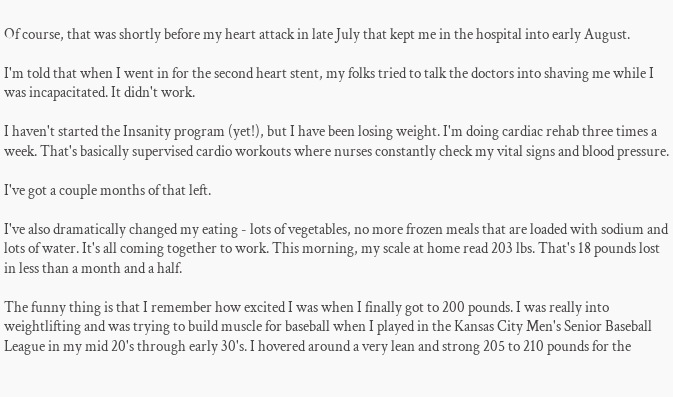Of course, that was shortly before my heart attack in late July that kept me in the hospital into early August.

I'm told that when I went in for the second heart stent, my folks tried to talk the doctors into shaving me while I was incapacitated. It didn't work.

I haven't started the Insanity program (yet!), but I have been losing weight. I'm doing cardiac rehab three times a week. That's basically supervised cardio workouts where nurses constantly check my vital signs and blood pressure.

I've got a couple months of that left.

I've also dramatically changed my eating - lots of vegetables, no more frozen meals that are loaded with sodium and lots of water. It's all coming together to work. This morning, my scale at home read 203 lbs. That's 18 pounds lost in less than a month and a half.

The funny thing is that I remember how excited I was when I finally got to 200 pounds. I was really into weightlifting and was trying to build muscle for baseball when I played in the Kansas City Men's Senior Baseball League in my mid 20's through early 30's. I hovered around a very lean and strong 205 to 210 pounds for the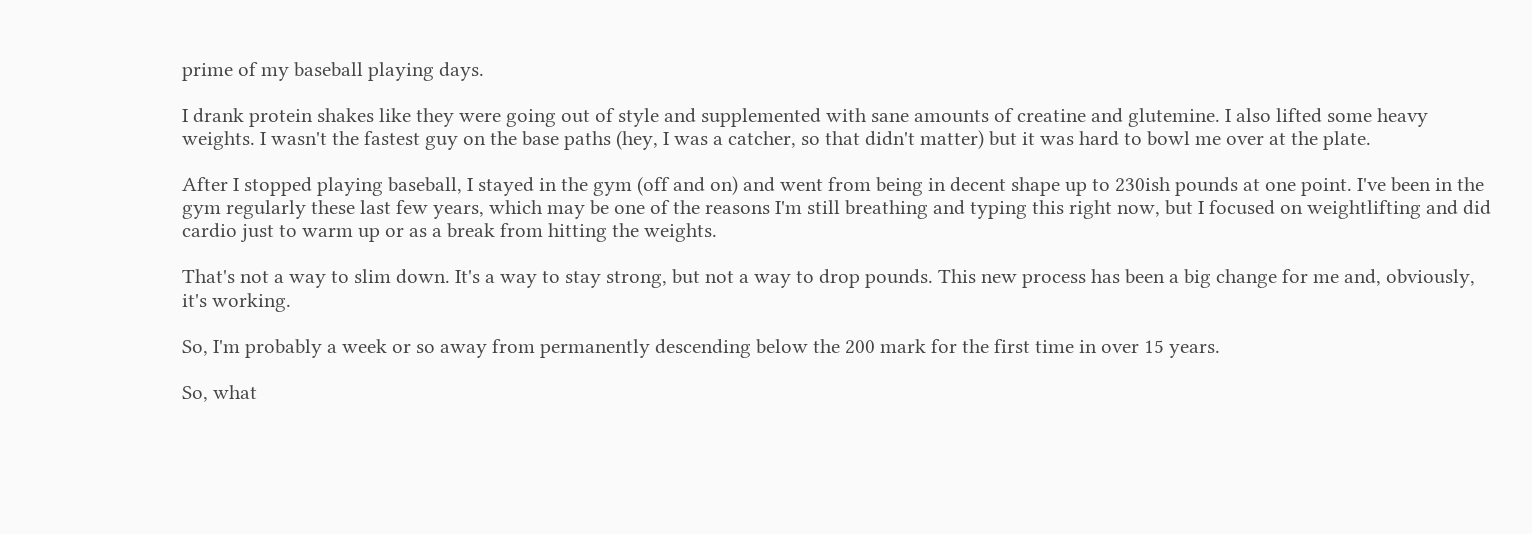prime of my baseball playing days.

I drank protein shakes like they were going out of style and supplemented with sane amounts of creatine and glutemine. I also lifted some heavy weights. I wasn't the fastest guy on the base paths (hey, I was a catcher, so that didn't matter) but it was hard to bowl me over at the plate.

After I stopped playing baseball, I stayed in the gym (off and on) and went from being in decent shape up to 230ish pounds at one point. I've been in the gym regularly these last few years, which may be one of the reasons I'm still breathing and typing this right now, but I focused on weightlifting and did cardio just to warm up or as a break from hitting the weights.

That's not a way to slim down. It's a way to stay strong, but not a way to drop pounds. This new process has been a big change for me and, obviously, it's working.

So, I'm probably a week or so away from permanently descending below the 200 mark for the first time in over 15 years.

So, what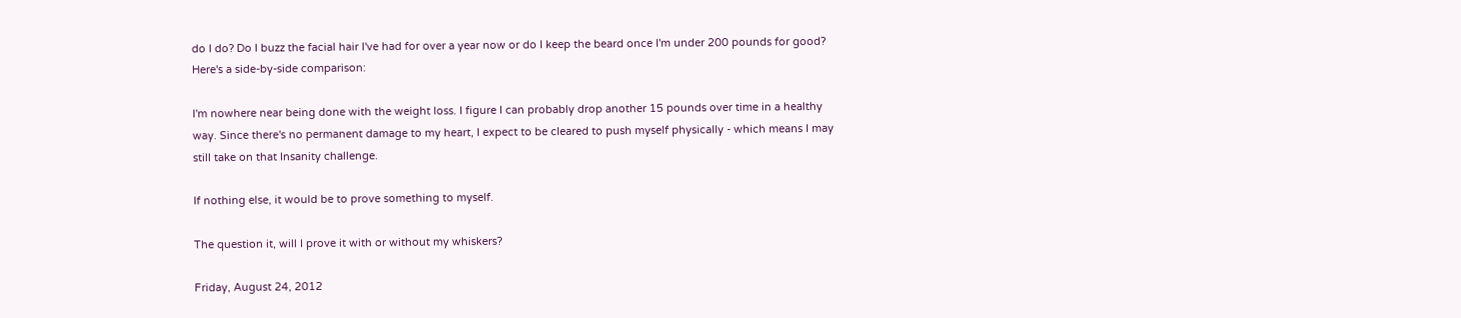do I do? Do I buzz the facial hair I've had for over a year now or do I keep the beard once I'm under 200 pounds for good? Here's a side-by-side comparison:

I'm nowhere near being done with the weight loss. I figure I can probably drop another 15 pounds over time in a healthy way. Since there's no permanent damage to my heart, I expect to be cleared to push myself physically - which means I may still take on that Insanity challenge.

If nothing else, it would be to prove something to myself.

The question it, will I prove it with or without my whiskers?

Friday, August 24, 2012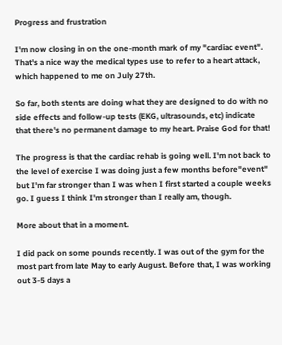Progress and frustration

I'm now closing in on the one-month mark of my "cardiac event". That's a nice way the medical types use to refer to a heart attack, which happened to me on July 27th.

So far, both stents are doing what they are designed to do with no side effects and follow-up tests (EKG, ultrasounds, etc) indicate that there's no permanent damage to my heart. Praise God for that!

The progress is that the cardiac rehab is going well. I'm not back to the level of exercise I was doing just a few months before"event" but I'm far stronger than I was when I first started a couple weeks go. I guess I think I'm stronger than I really am, though.

More about that in a moment.

I did pack on some pounds recently. I was out of the gym for the most part from late May to early August. Before that, I was working out 3-5 days a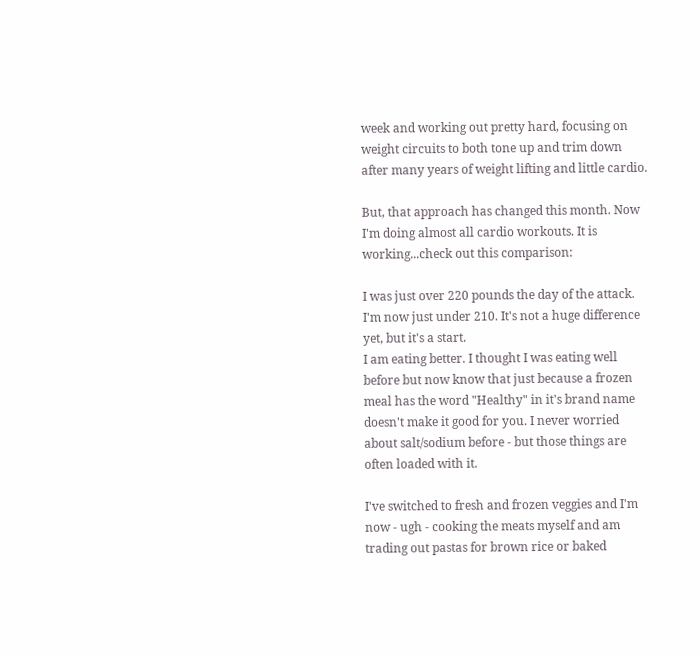week and working out pretty hard, focusing on weight circuits to both tone up and trim down after many years of weight lifting and little cardio.

But, that approach has changed this month. Now I'm doing almost all cardio workouts. It is working...check out this comparison:

I was just over 220 pounds the day of the attack. I'm now just under 210. It's not a huge difference yet, but it's a start.
I am eating better. I thought I was eating well before but now know that just because a frozen meal has the word "Healthy" in it's brand name doesn't make it good for you. I never worried about salt/sodium before - but those things are often loaded with it.

I've switched to fresh and frozen veggies and I'm now - ugh - cooking the meats myself and am trading out pastas for brown rice or baked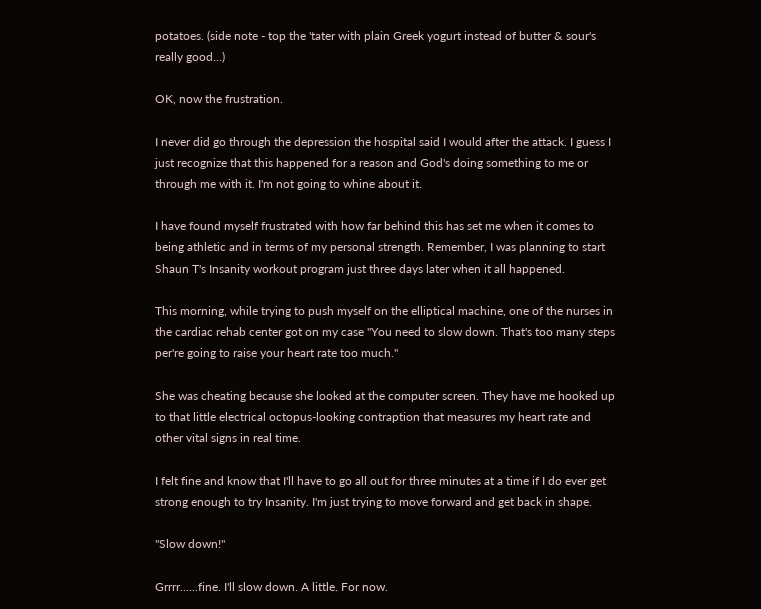potatoes. (side note - top the 'tater with plain Greek yogurt instead of butter & sour's really good...)

OK, now the frustration.

I never did go through the depression the hospital said I would after the attack. I guess I just recognize that this happened for a reason and God's doing something to me or through me with it. I'm not going to whine about it.

I have found myself frustrated with how far behind this has set me when it comes to being athletic and in terms of my personal strength. Remember, I was planning to start Shaun T's Insanity workout program just three days later when it all happened.

This morning, while trying to push myself on the elliptical machine, one of the nurses in the cardiac rehab center got on my case "You need to slow down. That's too many steps per're going to raise your heart rate too much."

She was cheating because she looked at the computer screen. They have me hooked up to that little electrical octopus-looking contraption that measures my heart rate and other vital signs in real time.

I felt fine and know that I'll have to go all out for three minutes at a time if I do ever get strong enough to try Insanity. I'm just trying to move forward and get back in shape.

"Slow down!"

Grrrr......fine. I'll slow down. A little. For now.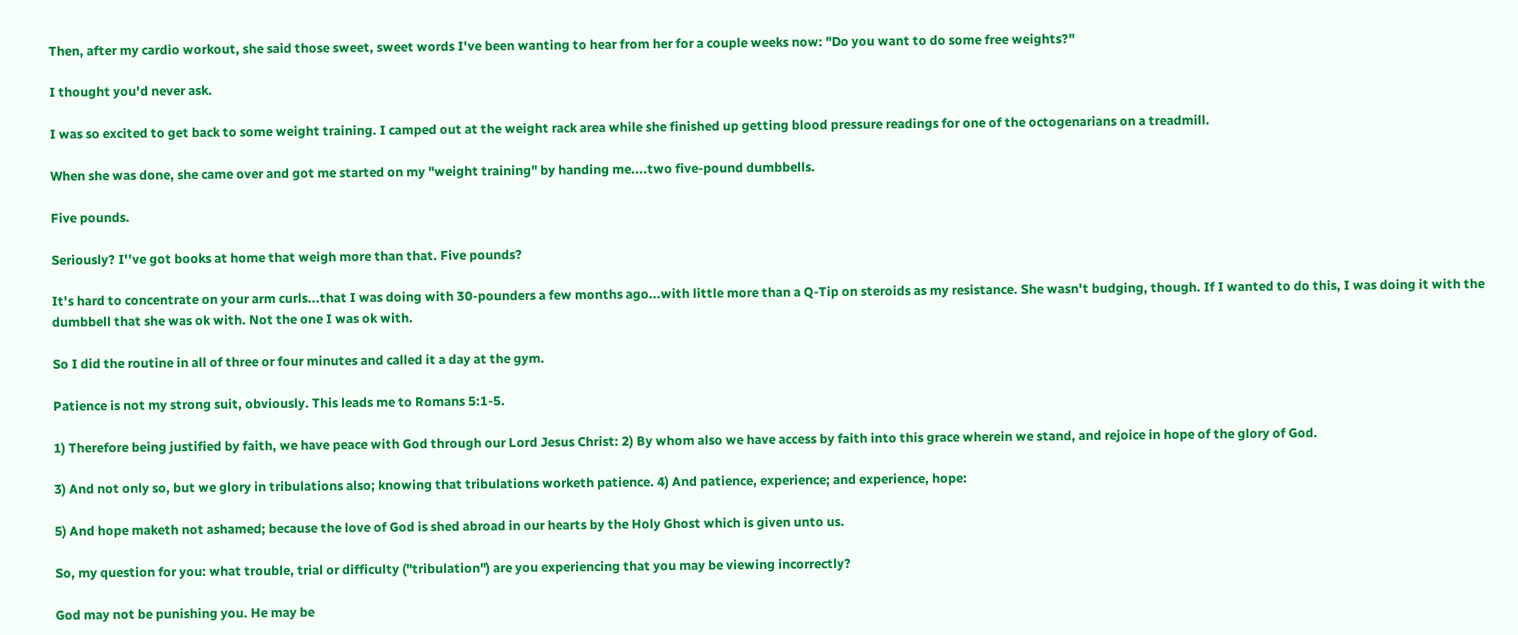Then, after my cardio workout, she said those sweet, sweet words I've been wanting to hear from her for a couple weeks now: "Do you want to do some free weights?"

I thought you'd never ask.

I was so excited to get back to some weight training. I camped out at the weight rack area while she finished up getting blood pressure readings for one of the octogenarians on a treadmill.

When she was done, she came over and got me started on my "weight training" by handing me....two five-pound dumbbells.

Five pounds.

Seriously? I''ve got books at home that weigh more than that. Five pounds?

It's hard to concentrate on your arm curls...that I was doing with 30-pounders a few months ago...with little more than a Q-Tip on steroids as my resistance. She wasn't budging, though. If I wanted to do this, I was doing it with the dumbbell that she was ok with. Not the one I was ok with.

So I did the routine in all of three or four minutes and called it a day at the gym.

Patience is not my strong suit, obviously. This leads me to Romans 5:1-5.

1) Therefore being justified by faith, we have peace with God through our Lord Jesus Christ: 2) By whom also we have access by faith into this grace wherein we stand, and rejoice in hope of the glory of God.

3) And not only so, but we glory in tribulations also; knowing that tribulations worketh patience. 4) And patience, experience; and experience, hope:

5) And hope maketh not ashamed; because the love of God is shed abroad in our hearts by the Holy Ghost which is given unto us.

So, my question for you: what trouble, trial or difficulty ("tribulation") are you experiencing that you may be viewing incorrectly?

God may not be punishing you. He may be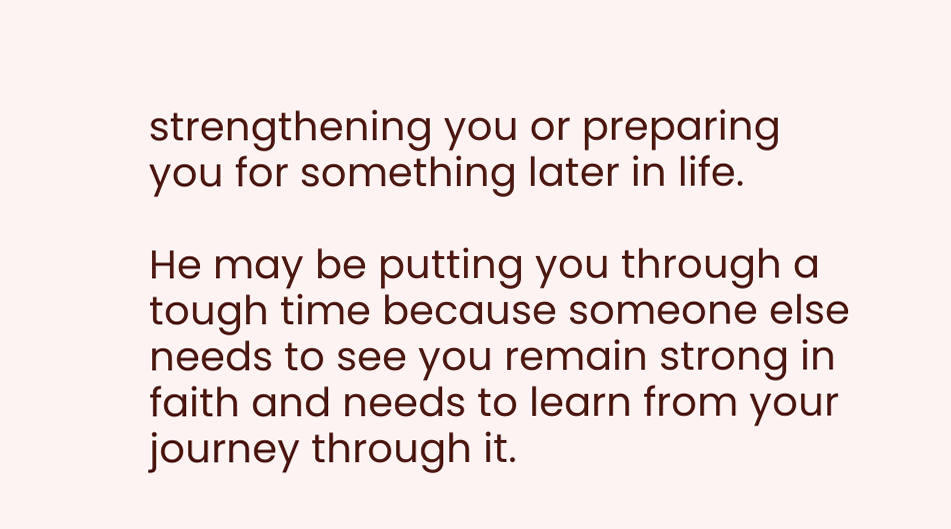strengthening you or preparing you for something later in life.

He may be putting you through a tough time because someone else needs to see you remain strong in faith and needs to learn from your journey through it.